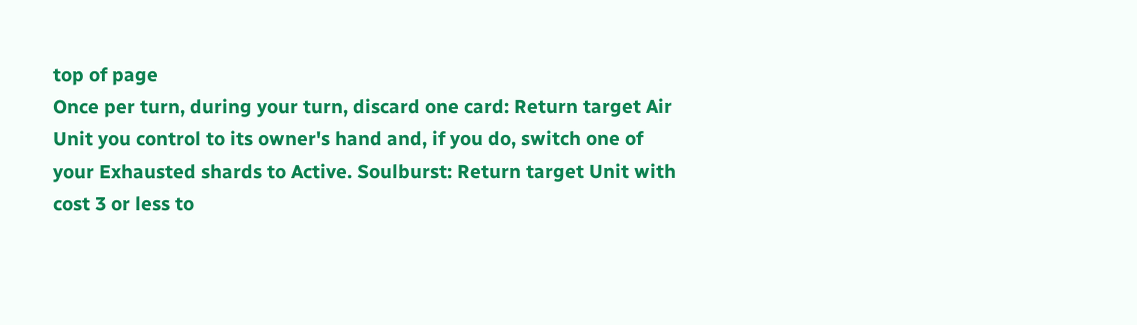top of page
Once per turn, during your turn, discard one card: Return target Air Unit you control to its owner's hand and, if you do, switch one of your Exhausted shards to Active. Soulburst: Return target Unit with cost 3 or less to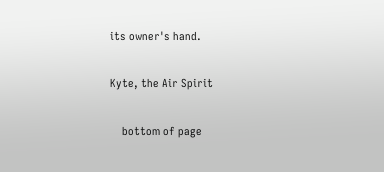its owner's hand.

Kyte, the Air Spirit

    bottom of page